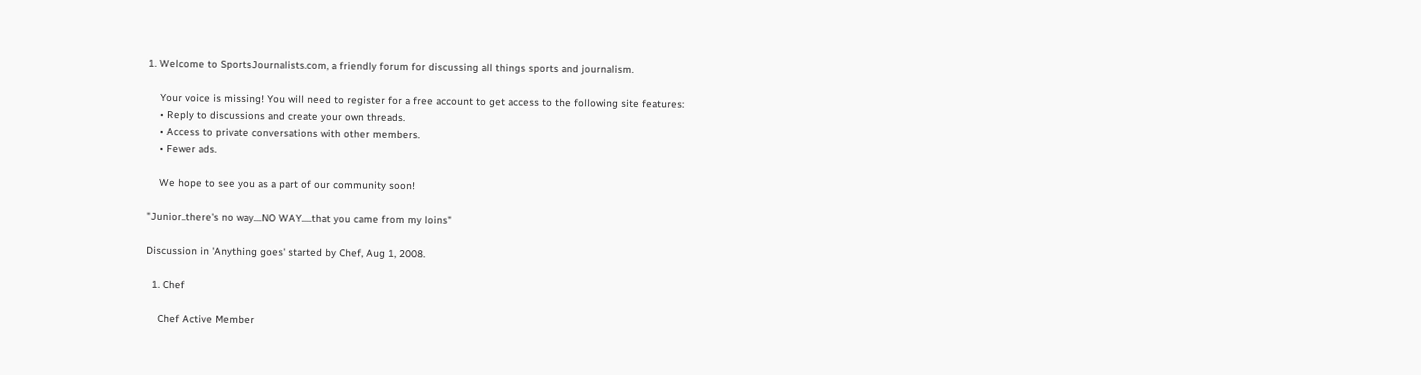1. Welcome to SportsJournalists.com, a friendly forum for discussing all things sports and journalism.

    Your voice is missing! You will need to register for a free account to get access to the following site features:
    • Reply to discussions and create your own threads.
    • Access to private conversations with other members.
    • Fewer ads.

    We hope to see you as a part of our community soon!

"Junior..there's no way....NO WAY.....that you came from my loins"

Discussion in 'Anything goes' started by Chef, Aug 1, 2008.

  1. Chef

    Chef Active Member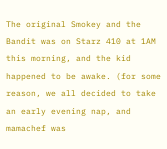The original Smokey and the Bandit was on Starz 410 at 1AM this morning, and the kid happened to be awake. (for some reason, we all decided to take an early evening nap, and mamachef was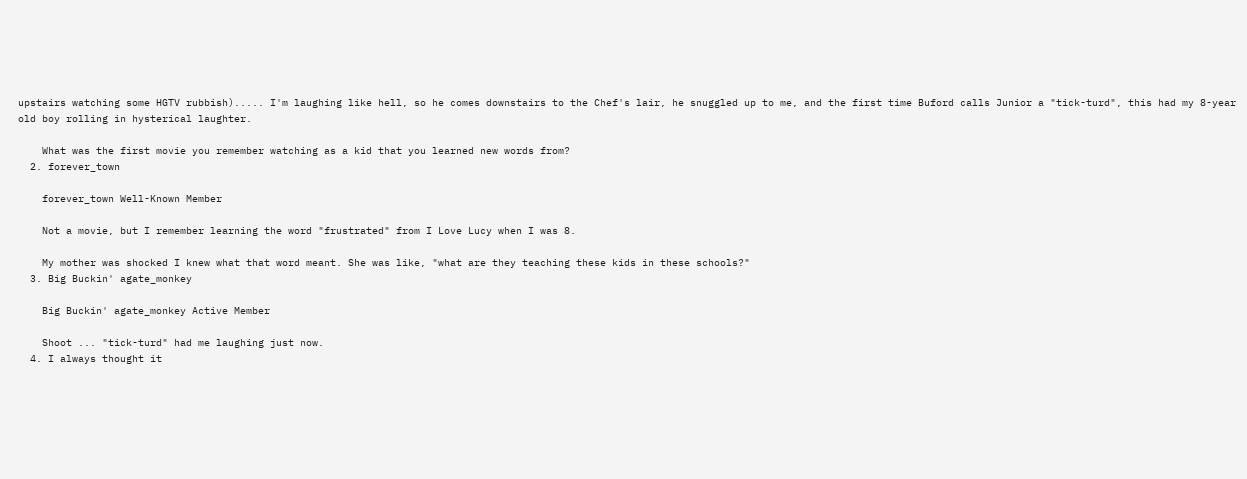upstairs watching some HGTV rubbish)..... I'm laughing like hell, so he comes downstairs to the Chef's lair, he snuggled up to me, and the first time Buford calls Junior a "tick-turd", this had my 8-year old boy rolling in hysterical laughter.

    What was the first movie you remember watching as a kid that you learned new words from?
  2. forever_town

    forever_town Well-Known Member

    Not a movie, but I remember learning the word "frustrated" from I Love Lucy when I was 8.

    My mother was shocked I knew what that word meant. She was like, "what are they teaching these kids in these schools?"
  3. Big Buckin' agate_monkey

    Big Buckin' agate_monkey Active Member

    Shoot ... "tick-turd" had me laughing just now.
  4. I always thought it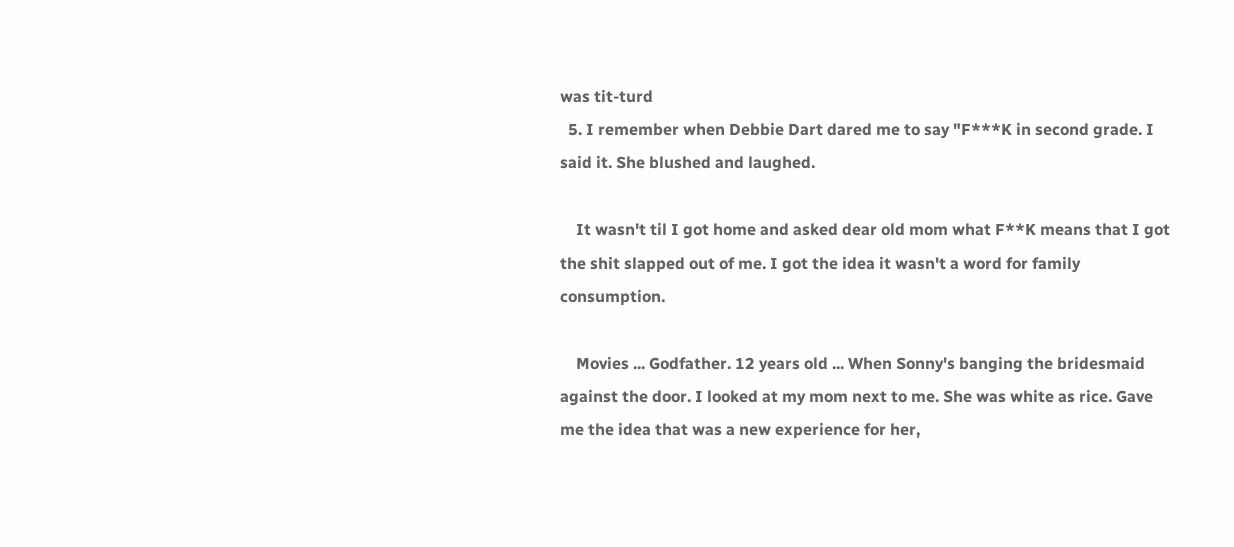was tit-turd
  5. I remember when Debbie Dart dared me to say "F***K in second grade. I said it. She blushed and laughed.

    It wasn't til I got home and asked dear old mom what F**K means that I got the shit slapped out of me. I got the idea it wasn't a word for family consumption.

    Movies ... Godfather. 12 years old ... When Sonny's banging the bridesmaid against the door. I looked at my mom next to me. She was white as rice. Gave me the idea that was a new experience for her,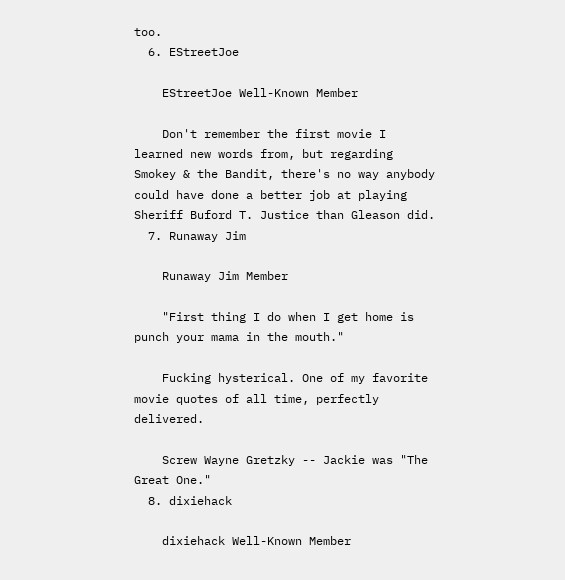too.
  6. EStreetJoe

    EStreetJoe Well-Known Member

    Don't remember the first movie I learned new words from, but regarding Smokey & the Bandit, there's no way anybody could have done a better job at playing Sheriff Buford T. Justice than Gleason did.
  7. Runaway Jim

    Runaway Jim Member

    "First thing I do when I get home is punch your mama in the mouth."

    Fucking hysterical. One of my favorite movie quotes of all time, perfectly delivered.

    Screw Wayne Gretzky -- Jackie was "The Great One."
  8. dixiehack

    dixiehack Well-Known Member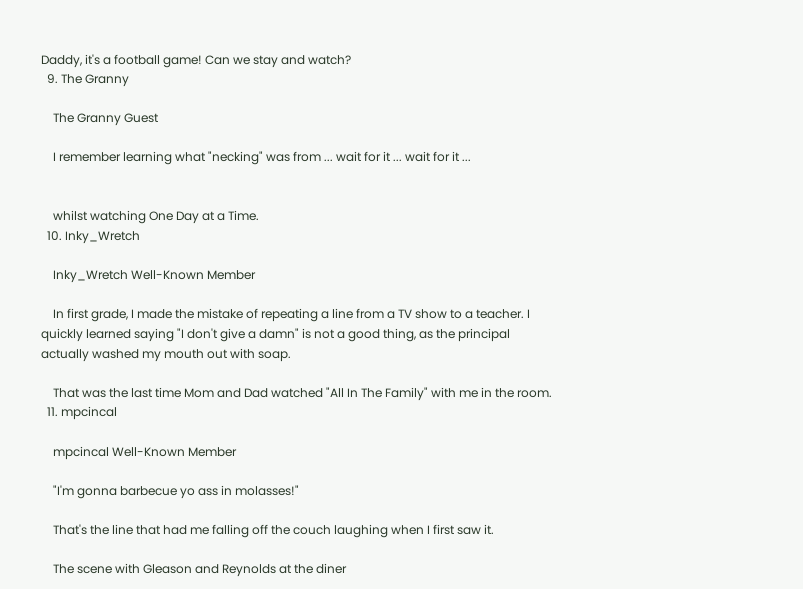Daddy, it's a football game! Can we stay and watch?
  9. The Granny

    The Granny Guest

    I remember learning what "necking" was from ... wait for it ... wait for it ...


    whilst watching One Day at a Time.
  10. Inky_Wretch

    Inky_Wretch Well-Known Member

    In first grade, I made the mistake of repeating a line from a TV show to a teacher. I quickly learned saying "I don't give a damn" is not a good thing, as the principal actually washed my mouth out with soap.

    That was the last time Mom and Dad watched "All In The Family" with me in the room.
  11. mpcincal

    mpcincal Well-Known Member

    "I'm gonna barbecue yo ass in molasses!"

    That's the line that had me falling off the couch laughing when I first saw it.

    The scene with Gleason and Reynolds at the diner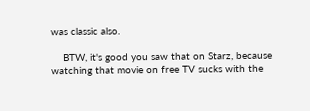was classic also.

    BTW, it's good you saw that on Starz, because watching that movie on free TV sucks with the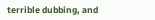terrible dubbing, and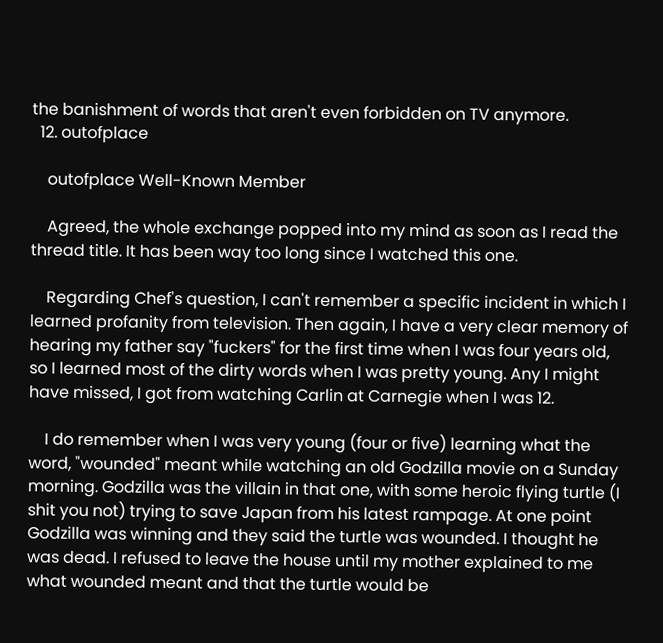the banishment of words that aren't even forbidden on TV anymore.
  12. outofplace

    outofplace Well-Known Member

    Agreed, the whole exchange popped into my mind as soon as I read the thread title. It has been way too long since I watched this one.

    Regarding Chef's question, I can't remember a specific incident in which I learned profanity from television. Then again, I have a very clear memory of hearing my father say "fuckers" for the first time when I was four years old, so I learned most of the dirty words when I was pretty young. Any I might have missed, I got from watching Carlin at Carnegie when I was 12.

    I do remember when I was very young (four or five) learning what the word, "wounded" meant while watching an old Godzilla movie on a Sunday morning. Godzilla was the villain in that one, with some heroic flying turtle (I shit you not) trying to save Japan from his latest rampage. At one point Godzilla was winning and they said the turtle was wounded. I thought he was dead. I refused to leave the house until my mother explained to me what wounded meant and that the turtle would be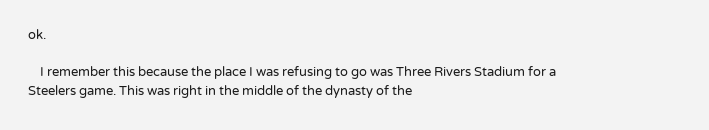ok.

    I remember this because the place I was refusing to go was Three Rivers Stadium for a Steelers game. This was right in the middle of the dynasty of the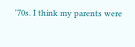'70s. I think my parents were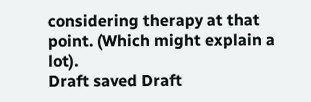considering therapy at that point. (Which might explain a lot).
Draft saved Draft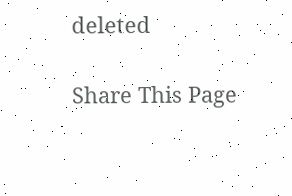deleted

Share This Page